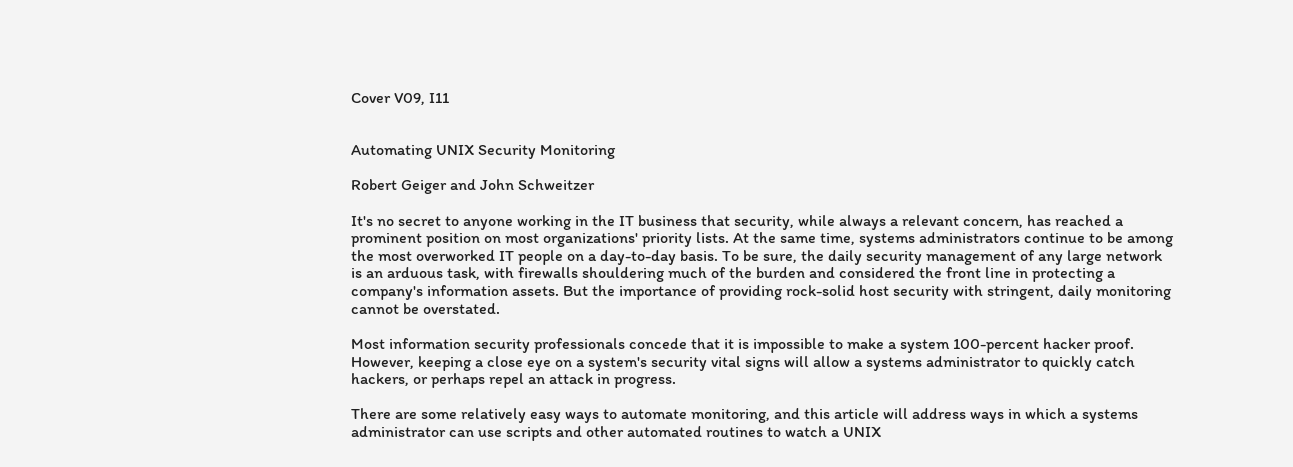Cover V09, I11


Automating UNIX Security Monitoring

Robert Geiger and John Schweitzer

It's no secret to anyone working in the IT business that security, while always a relevant concern, has reached a prominent position on most organizations' priority lists. At the same time, systems administrators continue to be among the most overworked IT people on a day-to-day basis. To be sure, the daily security management of any large network is an arduous task, with firewalls shouldering much of the burden and considered the front line in protecting a company's information assets. But the importance of providing rock-solid host security with stringent, daily monitoring cannot be overstated.

Most information security professionals concede that it is impossible to make a system 100-percent hacker proof. However, keeping a close eye on a system's security vital signs will allow a systems administrator to quickly catch hackers, or perhaps repel an attack in progress.

There are some relatively easy ways to automate monitoring, and this article will address ways in which a systems administrator can use scripts and other automated routines to watch a UNIX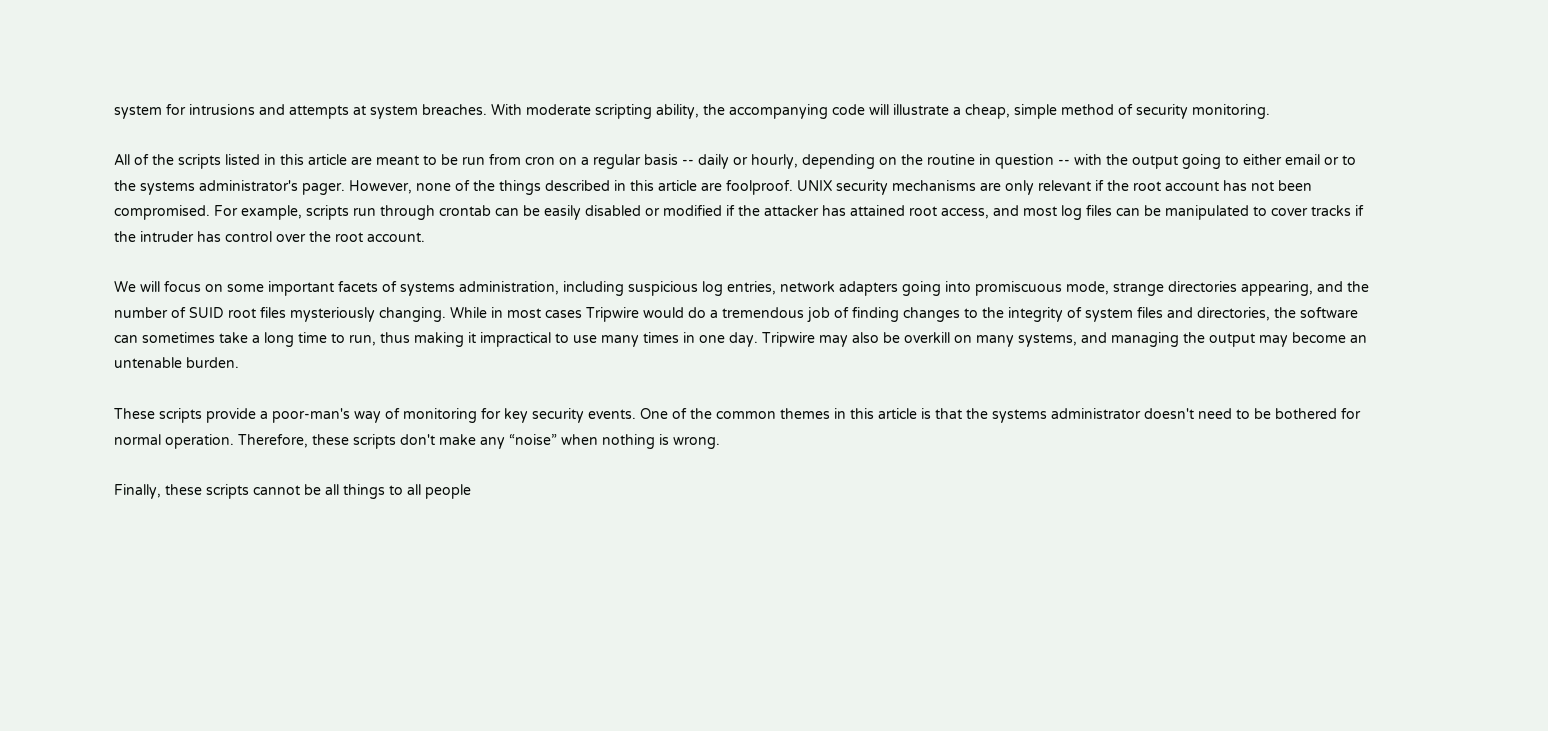system for intrusions and attempts at system breaches. With moderate scripting ability, the accompanying code will illustrate a cheap, simple method of security monitoring.

All of the scripts listed in this article are meant to be run from cron on a regular basis -- daily or hourly, depending on the routine in question -- with the output going to either email or to the systems administrator's pager. However, none of the things described in this article are foolproof. UNIX security mechanisms are only relevant if the root account has not been compromised. For example, scripts run through crontab can be easily disabled or modified if the attacker has attained root access, and most log files can be manipulated to cover tracks if the intruder has control over the root account.

We will focus on some important facets of systems administration, including suspicious log entries, network adapters going into promiscuous mode, strange directories appearing, and the number of SUID root files mysteriously changing. While in most cases Tripwire would do a tremendous job of finding changes to the integrity of system files and directories, the software can sometimes take a long time to run, thus making it impractical to use many times in one day. Tripwire may also be overkill on many systems, and managing the output may become an untenable burden.

These scripts provide a poor-man's way of monitoring for key security events. One of the common themes in this article is that the systems administrator doesn't need to be bothered for normal operation. Therefore, these scripts don't make any “noise” when nothing is wrong.

Finally, these scripts cannot be all things to all people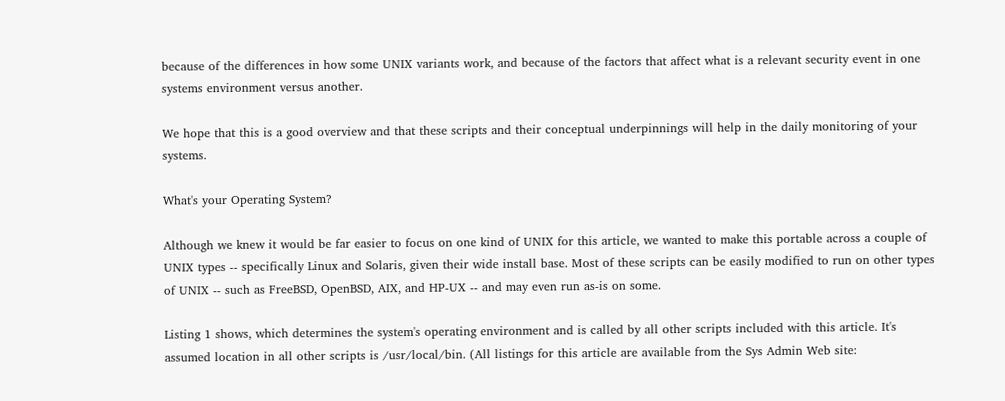because of the differences in how some UNIX variants work, and because of the factors that affect what is a relevant security event in one systems environment versus another.

We hope that this is a good overview and that these scripts and their conceptual underpinnings will help in the daily monitoring of your systems.

What's your Operating System?

Although we knew it would be far easier to focus on one kind of UNIX for this article, we wanted to make this portable across a couple of UNIX types -- specifically Linux and Solaris, given their wide install base. Most of these scripts can be easily modified to run on other types of UNIX -- such as FreeBSD, OpenBSD, AIX, and HP-UX -- and may even run as-is on some.

Listing 1 shows, which determines the system's operating environment and is called by all other scripts included with this article. It's assumed location in all other scripts is /usr/local/bin. (All listings for this article are available from the Sys Admin Web site: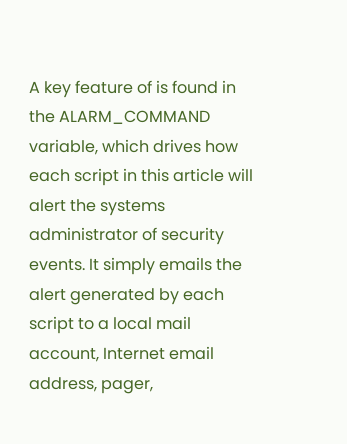A key feature of is found in the ALARM_COMMAND variable, which drives how each script in this article will alert the systems administrator of security events. It simply emails the alert generated by each script to a local mail account, Internet email address, pager,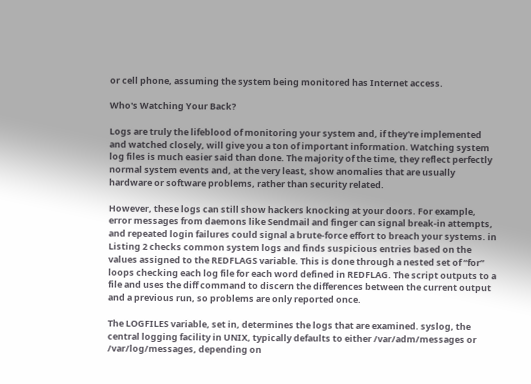or cell phone, assuming the system being monitored has Internet access.

Who's Watching Your Back?

Logs are truly the lifeblood of monitoring your system and, if they're implemented and watched closely, will give you a ton of important information. Watching system log files is much easier said than done. The majority of the time, they reflect perfectly normal system events and, at the very least, show anomalies that are usually hardware or software problems, rather than security related.

However, these logs can still show hackers knocking at your doors. For example, error messages from daemons like Sendmail and finger can signal break-in attempts, and repeated login failures could signal a brute-force effort to breach your systems. in Listing 2 checks common system logs and finds suspicious entries based on the values assigned to the REDFLAGS variable. This is done through a nested set of “for” loops checking each log file for each word defined in REDFLAG. The script outputs to a file and uses the diff command to discern the differences between the current output and a previous run, so problems are only reported once.

The LOGFILES variable, set in, determines the logs that are examined. syslog, the central logging facility in UNIX, typically defaults to either /var/adm/messages or /var/log/messages, depending on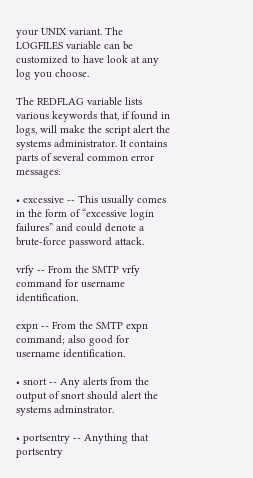your UNIX variant. The LOGFILES variable can be customized to have look at any log you choose.

The REDFLAG variable lists various keywords that, if found in logs, will make the script alert the systems administrator. It contains parts of several common error messages:

• excessive -- This usually comes in the form of “excessive login failures” and could denote a brute-force password attack.

vrfy -- From the SMTP vrfy command for username identification.

expn -- From the SMTP expn command; also good for username identification.

• snort -- Any alerts from the output of snort should alert the systems adminstrator.

• portsentry -- Anything that portsentry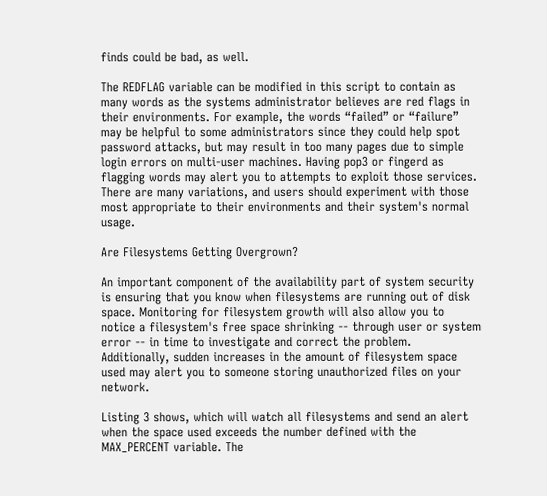finds could be bad, as well.

The REDFLAG variable can be modified in this script to contain as many words as the systems administrator believes are red flags in their environments. For example, the words “failed” or “failure” may be helpful to some administrators since they could help spot password attacks, but may result in too many pages due to simple login errors on multi-user machines. Having pop3 or fingerd as flagging words may alert you to attempts to exploit those services. There are many variations, and users should experiment with those most appropriate to their environments and their system's normal usage.

Are Filesystems Getting Overgrown?

An important component of the availability part of system security is ensuring that you know when filesystems are running out of disk space. Monitoring for filesystem growth will also allow you to notice a filesystem's free space shrinking -- through user or system error -- in time to investigate and correct the problem. Additionally, sudden increases in the amount of filesystem space used may alert you to someone storing unauthorized files on your network.

Listing 3 shows, which will watch all filesystems and send an alert when the space used exceeds the number defined with the MAX_PERCENT variable. The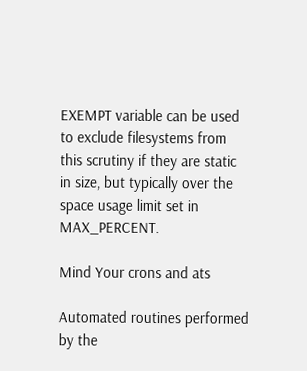EXEMPT variable can be used to exclude filesystems from this scrutiny if they are static in size, but typically over the space usage limit set in MAX_PERCENT.

Mind Your crons and ats

Automated routines performed by the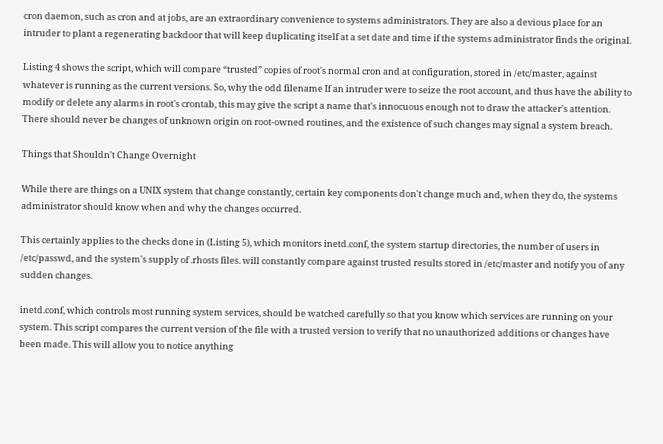cron daemon, such as cron and at jobs, are an extraordinary convenience to systems administrators. They are also a devious place for an intruder to plant a regenerating backdoor that will keep duplicating itself at a set date and time if the systems administrator finds the original.

Listing 4 shows the script, which will compare “trusted” copies of root's normal cron and at configuration, stored in /etc/master, against whatever is running as the current versions. So, why the odd filename If an intruder were to seize the root account, and thus have the ability to modify or delete any alarms in root's crontab, this may give the script a name that's innocuous enough not to draw the attacker's attention. There should never be changes of unknown origin on root-owned routines, and the existence of such changes may signal a system breach.

Things that Shouldn't Change Overnight

While there are things on a UNIX system that change constantly, certain key components don't change much and, when they do, the systems administrator should know when and why the changes occurred.

This certainly applies to the checks done in (Listing 5), which monitors inetd.conf, the system startup directories, the number of users in /etc/passwd, and the system's supply of .rhosts files. will constantly compare against trusted results stored in /etc/master and notify you of any sudden changes.

inetd.conf, which controls most running system services, should be watched carefully so that you know which services are running on your system. This script compares the current version of the file with a trusted version to verify that no unauthorized additions or changes have been made. This will allow you to notice anything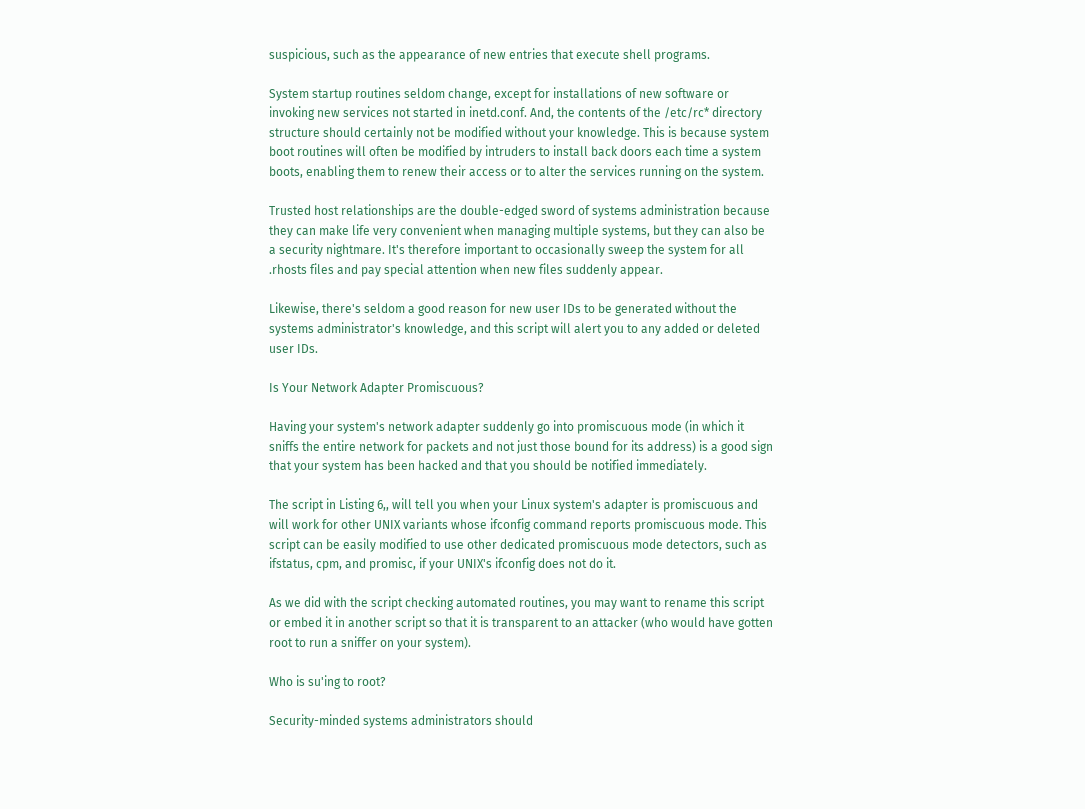suspicious, such as the appearance of new entries that execute shell programs.

System startup routines seldom change, except for installations of new software or invoking new services not started in inetd.conf. And, the contents of the /etc/rc* directory structure should certainly not be modified without your knowledge. This is because system boot routines will often be modified by intruders to install back doors each time a system boots, enabling them to renew their access or to alter the services running on the system.

Trusted host relationships are the double-edged sword of systems administration because they can make life very convenient when managing multiple systems, but they can also be a security nightmare. It's therefore important to occasionally sweep the system for all .rhosts files and pay special attention when new files suddenly appear.

Likewise, there's seldom a good reason for new user IDs to be generated without the systems administrator's knowledge, and this script will alert you to any added or deleted user IDs.

Is Your Network Adapter Promiscuous?

Having your system's network adapter suddenly go into promiscuous mode (in which it sniffs the entire network for packets and not just those bound for its address) is a good sign that your system has been hacked and that you should be notified immediately.

The script in Listing 6,, will tell you when your Linux system's adapter is promiscuous and will work for other UNIX variants whose ifconfig command reports promiscuous mode. This script can be easily modified to use other dedicated promiscuous mode detectors, such as ifstatus, cpm, and promisc, if your UNIX's ifconfig does not do it.

As we did with the script checking automated routines, you may want to rename this script or embed it in another script so that it is transparent to an attacker (who would have gotten root to run a sniffer on your system).

Who is su'ing to root?

Security-minded systems administrators should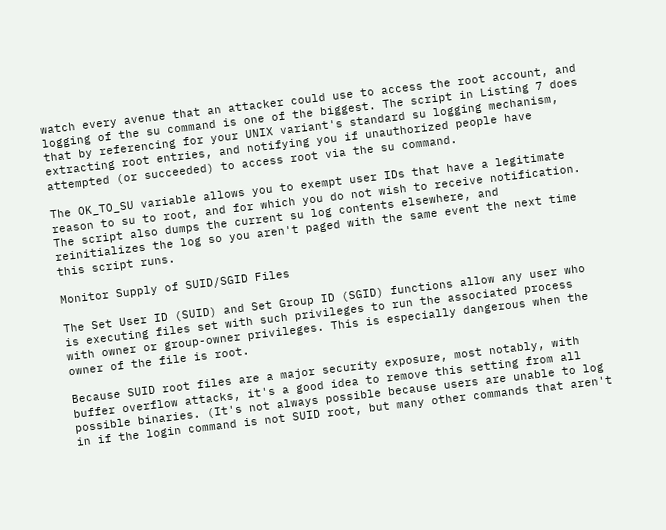watch every avenue that an attacker could use to access the root account, and logging of the su command is one of the biggest. The script in Listing 7 does that by referencing for your UNIX variant's standard su logging mechanism, extracting root entries, and notifying you if unauthorized people have attempted (or succeeded) to access root via the su command.

The OK_TO_SU variable allows you to exempt user IDs that have a legitimate reason to su to root, and for which you do not wish to receive notification. The script also dumps the current su log contents elsewhere, and reinitializes the log so you aren't paged with the same event the next time this script runs.

Monitor Supply of SUID/SGID Files

The Set User ID (SUID) and Set Group ID (SGID) functions allow any user who is executing files set with such privileges to run the associated process with owner or group-owner privileges. This is especially dangerous when the owner of the file is root.

Because SUID root files are a major security exposure, most notably, with buffer overflow attacks, it's a good idea to remove this setting from all possible binaries. (It's not always possible because users are unable to log in if the login command is not SUID root, but many other commands that aren't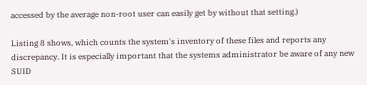accessed by the average non-root user can easily get by without that setting.)

Listing 8 shows, which counts the system's inventory of these files and reports any discrepancy. It is especially important that the systems administrator be aware of any new SUID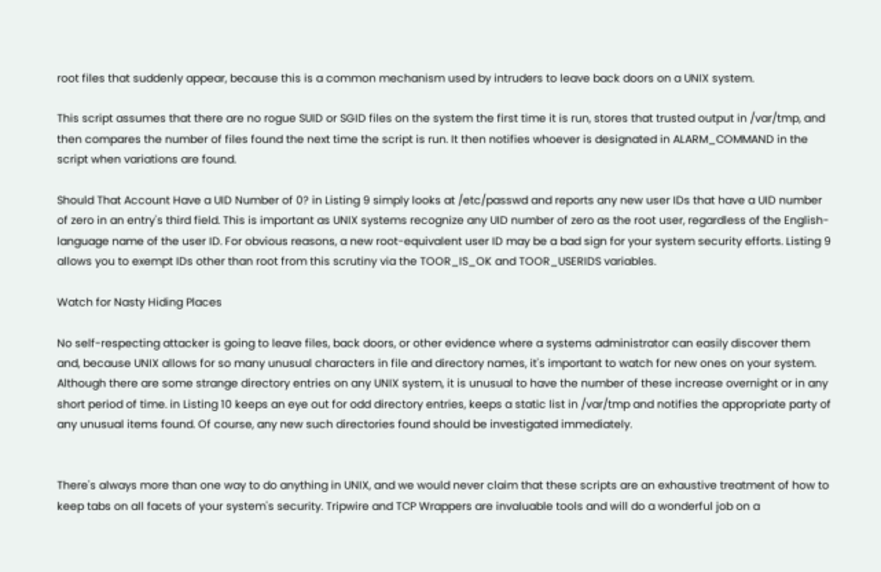root files that suddenly appear, because this is a common mechanism used by intruders to leave back doors on a UNIX system.

This script assumes that there are no rogue SUID or SGID files on the system the first time it is run, stores that trusted output in /var/tmp, and then compares the number of files found the next time the script is run. It then notifies whoever is designated in ALARM_COMMAND in the script when variations are found.

Should That Account Have a UID Number of 0? in Listing 9 simply looks at /etc/passwd and reports any new user IDs that have a UID number of zero in an entry's third field. This is important as UNIX systems recognize any UID number of zero as the root user, regardless of the English-language name of the user ID. For obvious reasons, a new root-equivalent user ID may be a bad sign for your system security efforts. Listing 9 allows you to exempt IDs other than root from this scrutiny via the TOOR_IS_OK and TOOR_USERIDS variables.

Watch for Nasty Hiding Places

No self-respecting attacker is going to leave files, back doors, or other evidence where a systems administrator can easily discover them and, because UNIX allows for so many unusual characters in file and directory names, it's important to watch for new ones on your system. Although there are some strange directory entries on any UNIX system, it is unusual to have the number of these increase overnight or in any short period of time. in Listing 10 keeps an eye out for odd directory entries, keeps a static list in /var/tmp and notifies the appropriate party of any unusual items found. Of course, any new such directories found should be investigated immediately.


There's always more than one way to do anything in UNIX, and we would never claim that these scripts are an exhaustive treatment of how to keep tabs on all facets of your system's security. Tripwire and TCP Wrappers are invaluable tools and will do a wonderful job on a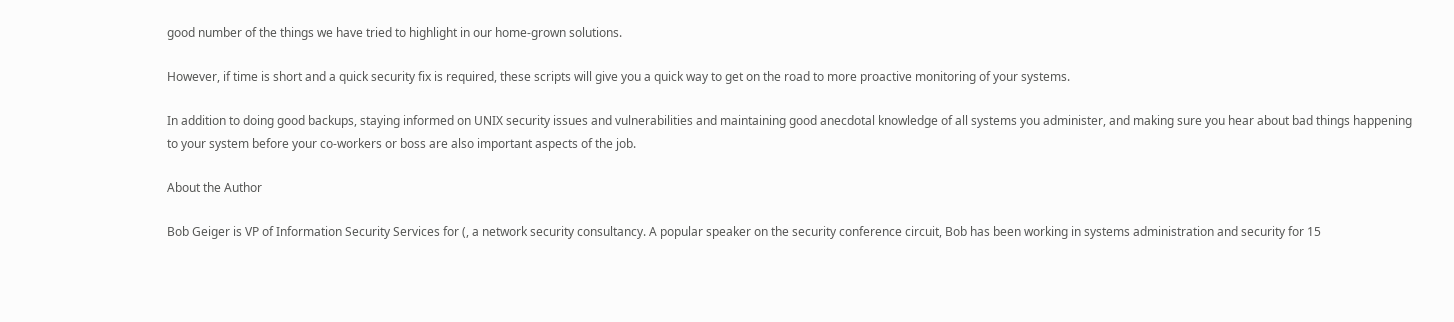good number of the things we have tried to highlight in our home-grown solutions.

However, if time is short and a quick security fix is required, these scripts will give you a quick way to get on the road to more proactive monitoring of your systems.

In addition to doing good backups, staying informed on UNIX security issues and vulnerabilities and maintaining good anecdotal knowledge of all systems you administer, and making sure you hear about bad things happening to your system before your co-workers or boss are also important aspects of the job.

About the Author

Bob Geiger is VP of Information Security Services for (, a network security consultancy. A popular speaker on the security conference circuit, Bob has been working in systems administration and security for 15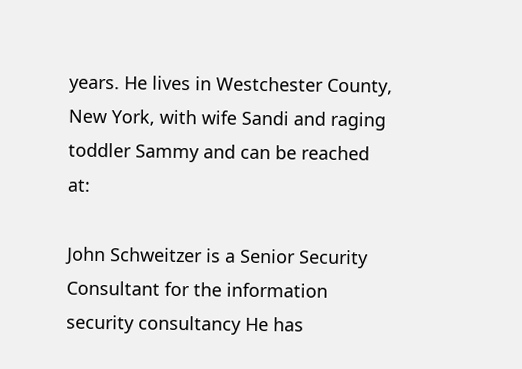years. He lives in Westchester County, New York, with wife Sandi and raging toddler Sammy and can be reached at:

John Schweitzer is a Senior Security Consultant for the information security consultancy He has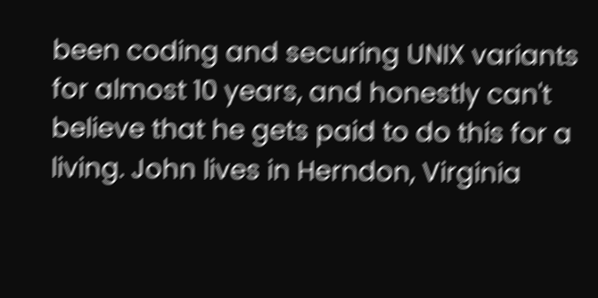been coding and securing UNIX variants for almost 10 years, and honestly can't believe that he gets paid to do this for a living. John lives in Herndon, Virginia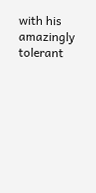with his amazingly tolerant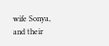wife Sonya, and their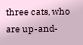three cats, who are up-and-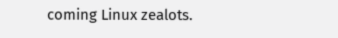coming Linux zealots.